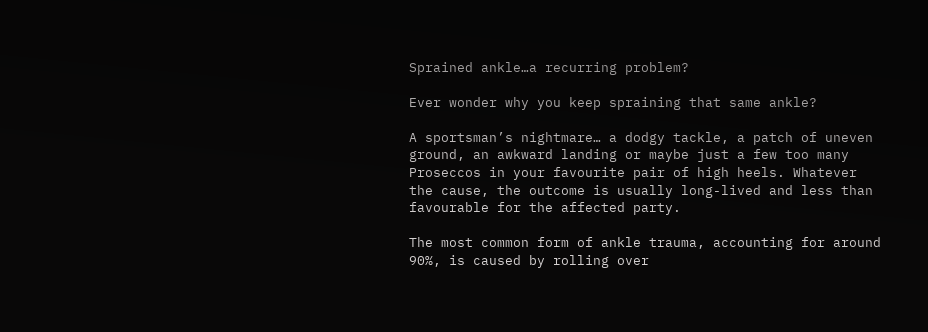Sprained ankle…a recurring problem?

Ever wonder why you keep spraining that same ankle?

A sportsman’s nightmare… a dodgy tackle, a patch of uneven ground, an awkward landing or maybe just a few too many Proseccos in your favourite pair of high heels. Whatever the cause, the outcome is usually long-lived and less than favourable for the affected party.

The most common form of ankle trauma, accounting for around 90%, is caused by rolling over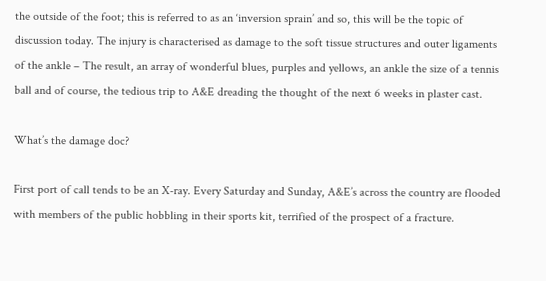the outside of the foot; this is referred to as an ‘inversion sprain’ and so, this will be the topic of discussion today. The injury is characterised as damage to the soft tissue structures and outer ligaments of the ankle – The result, an array of wonderful blues, purples and yellows, an ankle the size of a tennis ball and of course, the tedious trip to A&E dreading the thought of the next 6 weeks in plaster cast.

What’s the damage doc?

First port of call tends to be an X-ray. Every Saturday and Sunday, A&E’s across the country are flooded with members of the public hobbling in their sports kit, terrified of the prospect of a fracture.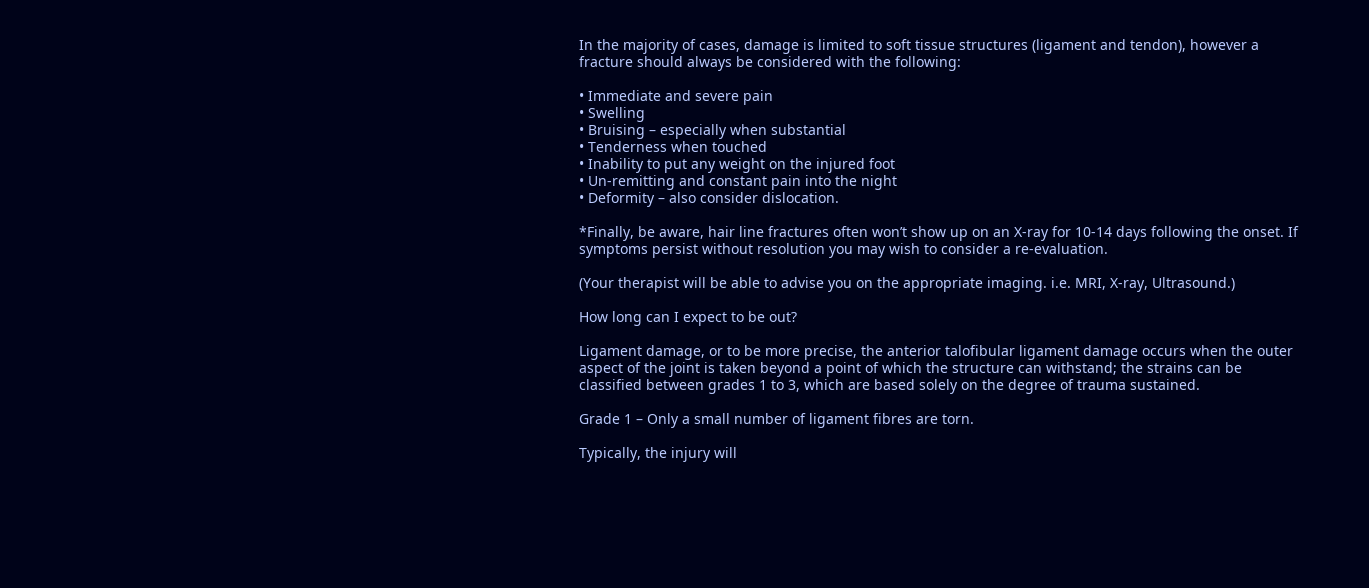In the majority of cases, damage is limited to soft tissue structures (ligament and tendon), however a fracture should always be considered with the following:

• Immediate and severe pain
• Swelling
• Bruising – especially when substantial
• Tenderness when touched
• Inability to put any weight on the injured foot
• Un-remitting and constant pain into the night
• Deformity – also consider dislocation.

*Finally, be aware, hair line fractures often won’t show up on an X-ray for 10-14 days following the onset. If symptoms persist without resolution you may wish to consider a re-evaluation.

(Your therapist will be able to advise you on the appropriate imaging. i.e. MRI, X-ray, Ultrasound.)

How long can I expect to be out?

Ligament damage, or to be more precise, the anterior talofibular ligament damage occurs when the outer aspect of the joint is taken beyond a point of which the structure can withstand; the strains can be classified between grades 1 to 3, which are based solely on the degree of trauma sustained.

Grade 1 – Only a small number of ligament fibres are torn.

Typically, the injury will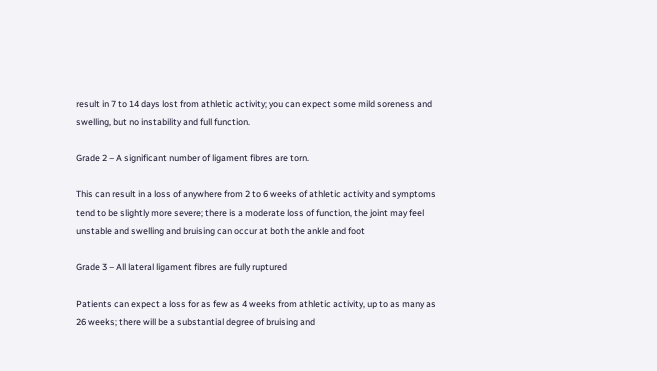result in 7 to 14 days lost from athletic activity; you can expect some mild soreness and swelling, but no instability and full function.

Grade 2 – A significant number of ligament fibres are torn.

This can result in a loss of anywhere from 2 to 6 weeks of athletic activity and symptoms tend to be slightly more severe; there is a moderate loss of function, the joint may feel unstable and swelling and bruising can occur at both the ankle and foot

Grade 3 – All lateral ligament fibres are fully ruptured

Patients can expect a loss for as few as 4 weeks from athletic activity, up to as many as 26 weeks; there will be a substantial degree of bruising and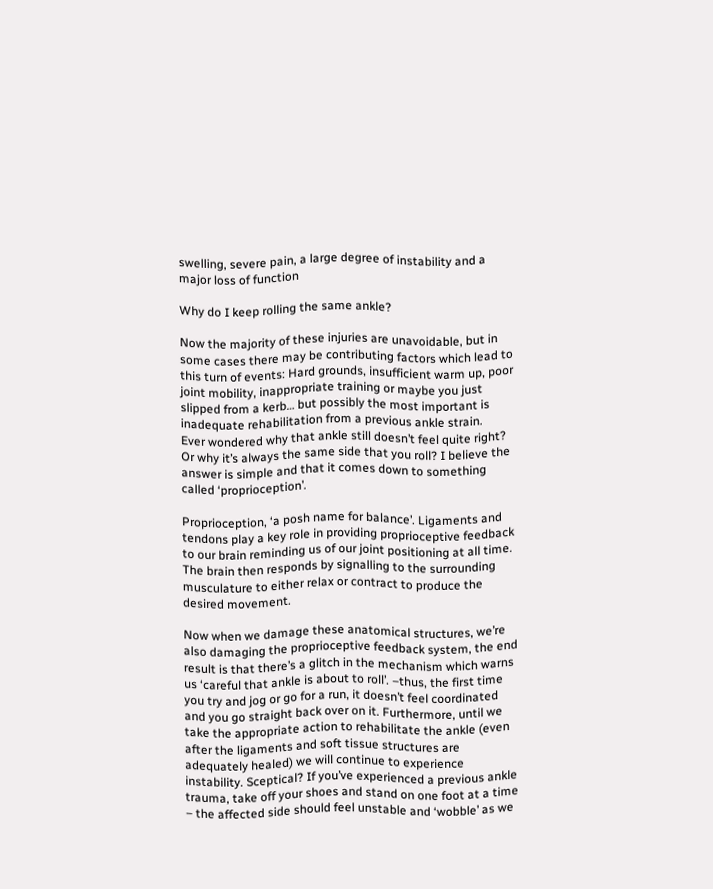swelling, severe pain, a large degree of instability and a major loss of function

Why do I keep rolling the same ankle?

Now the majority of these injuries are unavoidable, but in some cases there may be contributing factors which lead to this turn of events: Hard grounds, insufficient warm up, poor joint mobility, inappropriate training or maybe you just slipped from a kerb… but possibly the most important is inadequate rehabilitation from a previous ankle strain.
Ever wondered why that ankle still doesn’t feel quite right? Or why it’s always the same side that you roll? I believe the answer is simple and that it comes down to something called ‘proprioception’.

Proprioception, ‘a posh name for balance’. Ligaments and tendons play a key role in providing proprioceptive feedback to our brain reminding us of our joint positioning at all time. The brain then responds by signalling to the surrounding musculature to either relax or contract to produce the desired movement.

Now when we damage these anatomical structures, we’re also damaging the proprioceptive feedback system, the end result is that there’s a glitch in the mechanism which warns us ‘careful that ankle is about to roll’. –thus, the first time you try and jog or go for a run, it doesn’t feel coordinated and you go straight back over on it. Furthermore, until we take the appropriate action to rehabilitate the ankle (even after the ligaments and soft tissue structures are adequately healed) we will continue to experience instability. Sceptical? If you’ve experienced a previous ankle trauma, take off your shoes and stand on one foot at a time – the affected side should feel unstable and ‘wobble’ as we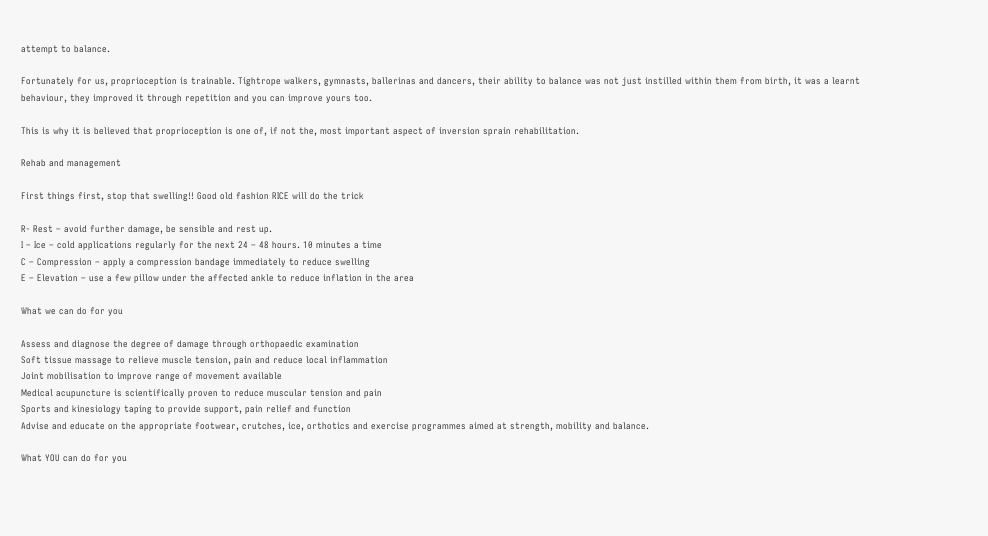attempt to balance.

Fortunately for us, proprioception is trainable. Tightrope walkers, gymnasts, ballerinas and dancers, their ability to balance was not just instilled within them from birth, it was a learnt behaviour, they improved it through repetition and you can improve yours too.

This is why it is believed that proprioception is one of, if not the, most important aspect of inversion sprain rehabilitation.

Rehab and management

First things first, stop that swelling!! Good old fashion RICE will do the trick

R- Rest – avoid further damage, be sensible and rest up.
I – Ice – cold applications regularly for the next 24 – 48 hours. 10 minutes a time
C – Compression – apply a compression bandage immediately to reduce swelling
E – Elevation – use a few pillow under the affected ankle to reduce inflation in the area

What we can do for you

Assess and diagnose the degree of damage through orthopaedic examination
Soft tissue massage to relieve muscle tension, pain and reduce local inflammation
Joint mobilisation to improve range of movement available
Medical acupuncture is scientifically proven to reduce muscular tension and pain
Sports and kinesiology taping to provide support, pain relief and function
Advise and educate on the appropriate footwear, crutches, ice, orthotics and exercise programmes aimed at strength, mobility and balance.

What YOU can do for you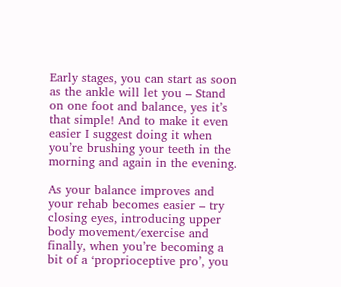Early stages, you can start as soon as the ankle will let you – Stand on one foot and balance, yes it’s that simple! And to make it even easier I suggest doing it when you’re brushing your teeth in the morning and again in the evening.

As your balance improves and your rehab becomes easier – try closing eyes, introducing upper body movement/exercise and finally, when you’re becoming a bit of a ‘proprioceptive pro’, you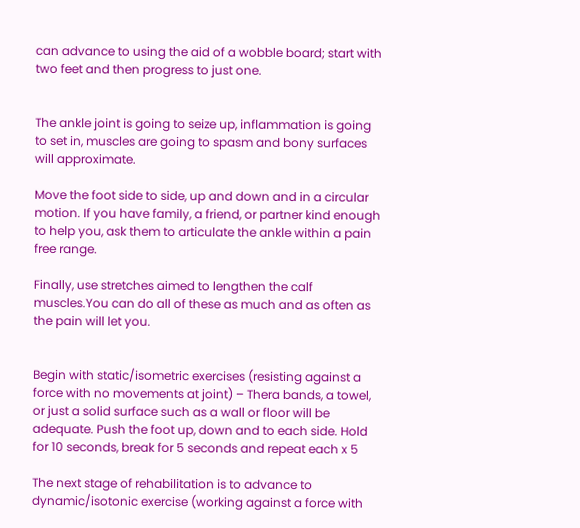can advance to using the aid of a wobble board; start with two feet and then progress to just one.


The ankle joint is going to seize up, inflammation is going to set in, muscles are going to spasm and bony surfaces will approximate.

Move the foot side to side, up and down and in a circular motion. If you have family, a friend, or partner kind enough to help you, ask them to articulate the ankle within a pain free range.

Finally, use stretches aimed to lengthen the calf muscles.You can do all of these as much and as often as the pain will let you.


Begin with static/isometric exercises (resisting against a force with no movements at joint) – Thera bands, a towel, or just a solid surface such as a wall or floor will be adequate. Push the foot up, down and to each side. Hold for 10 seconds, break for 5 seconds and repeat each x 5

The next stage of rehabilitation is to advance to dynamic/isotonic exercise (working against a force with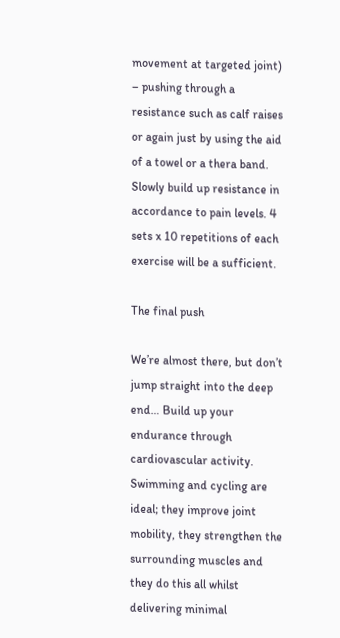movement at targeted joint) – pushing through a resistance such as calf raises or again just by using the aid of a towel or a thera band. Slowly build up resistance in accordance to pain levels. 4 sets x 10 repetitions of each exercise will be a sufficient.

The final push

We’re almost there, but don’t jump straight into the deep end… Build up your endurance through cardiovascular activity. Swimming and cycling are ideal; they improve joint mobility, they strengthen the surrounding muscles and they do this all whilst delivering minimal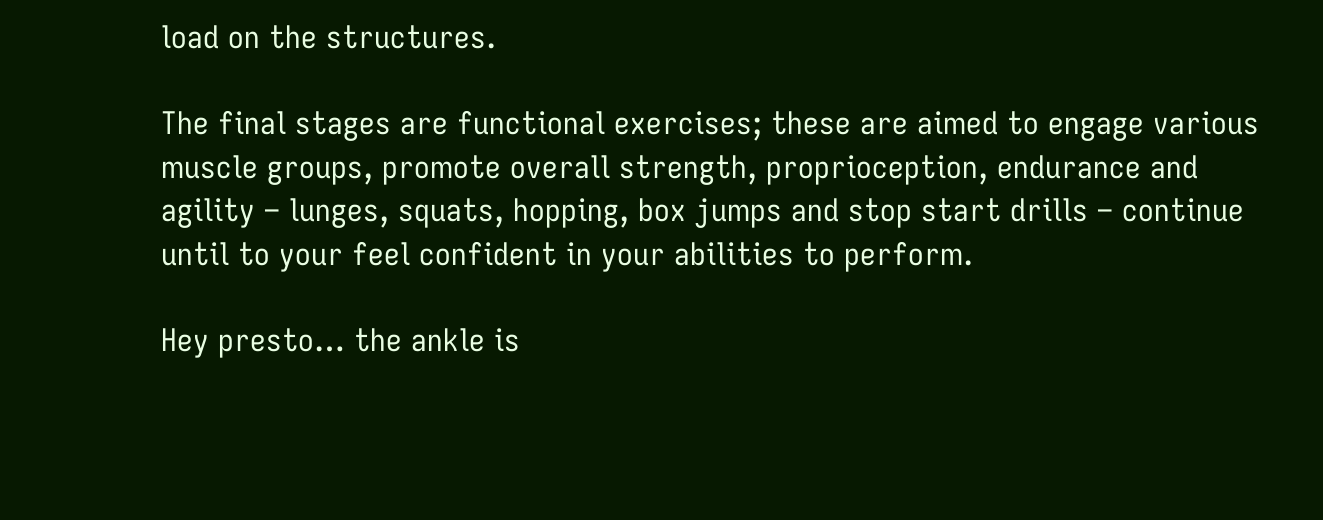load on the structures.

The final stages are functional exercises; these are aimed to engage various muscle groups, promote overall strength, proprioception, endurance and agility – lunges, squats, hopping, box jumps and stop start drills – continue until to your feel confident in your abilities to perform.

Hey presto… the ankle is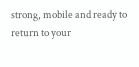strong, mobile and ready to return to your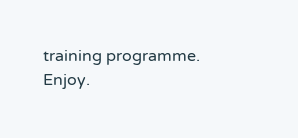training programme. Enjoy.